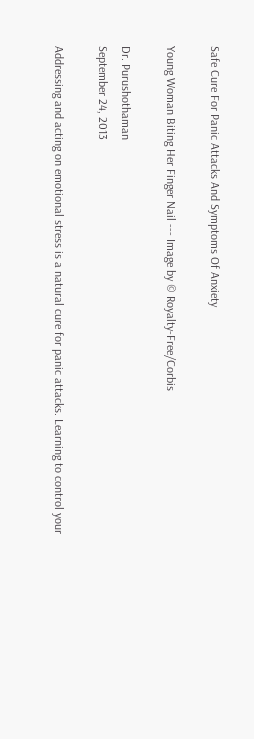Safe Cure For Panic Attacks And Symptoms Of Anxiety

Young Woman Biting Her Finger Nail --- Image by © Royalty-Free/Corbis

Dr. Purushothaman
September 24, 2013

Addressing and acting on emotional stress is a natural cure for panic attacks. Learning to control your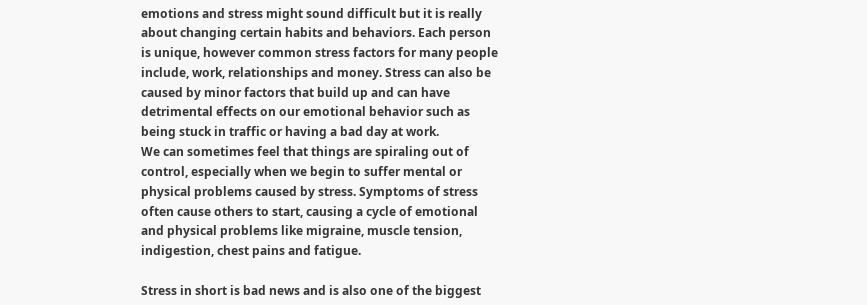emotions and stress might sound difficult but it is really about changing certain habits and behaviors. Each person is unique, however common stress factors for many people include, work, relationships and money. Stress can also be caused by minor factors that build up and can have detrimental effects on our emotional behavior such as being stuck in traffic or having a bad day at work.
We can sometimes feel that things are spiraling out of control, especially when we begin to suffer mental or physical problems caused by stress. Symptoms of stress often cause others to start, causing a cycle of emotional and physical problems like migraine, muscle tension, indigestion, chest pains and fatigue.

Stress in short is bad news and is also one of the biggest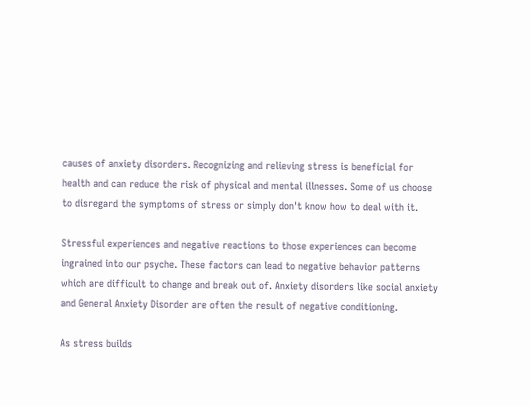causes of anxiety disorders. Recognizing and relieving stress is beneficial for health and can reduce the risk of physical and mental illnesses. Some of us choose to disregard the symptoms of stress or simply don't know how to deal with it.

Stressful experiences and negative reactions to those experiences can become ingrained into our psyche. These factors can lead to negative behavior patterns which are difficult to change and break out of. Anxiety disorders like social anxiety and General Anxiety Disorder are often the result of negative conditioning.

As stress builds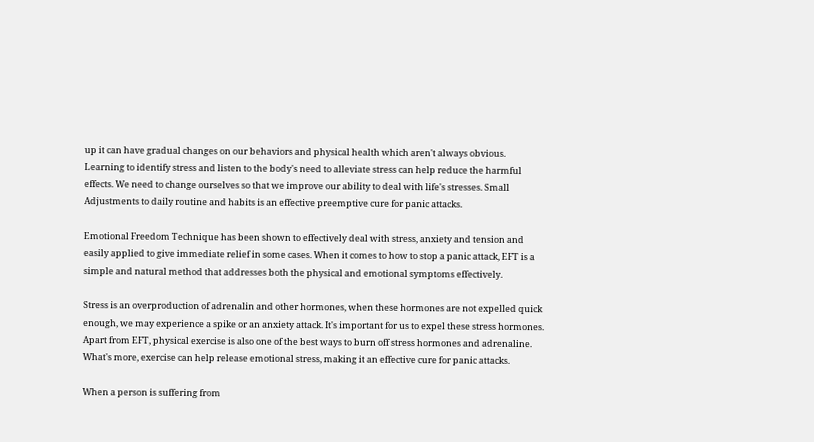up it can have gradual changes on our behaviors and physical health which aren't always obvious. Learning to identify stress and listen to the body's need to alleviate stress can help reduce the harmful effects. We need to change ourselves so that we improve our ability to deal with life's stresses. Small Adjustments to daily routine and habits is an effective preemptive cure for panic attacks.

Emotional Freedom Technique has been shown to effectively deal with stress, anxiety and tension and easily applied to give immediate relief in some cases. When it comes to how to stop a panic attack, EFT is a simple and natural method that addresses both the physical and emotional symptoms effectively.

Stress is an overproduction of adrenalin and other hormones, when these hormones are not expelled quick enough, we may experience a spike or an anxiety attack. It's important for us to expel these stress hormones. Apart from EFT, physical exercise is also one of the best ways to burn off stress hormones and adrenaline. What's more, exercise can help release emotional stress, making it an effective cure for panic attacks.

When a person is suffering from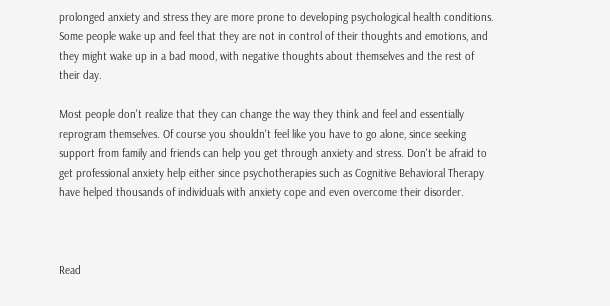prolonged anxiety and stress they are more prone to developing psychological health conditions. Some people wake up and feel that they are not in control of their thoughts and emotions, and they might wake up in a bad mood, with negative thoughts about themselves and the rest of their day.

Most people don't realize that they can change the way they think and feel and essentially reprogram themselves. Of course you shouldn't feel like you have to go alone, since seeking support from family and friends can help you get through anxiety and stress. Don't be afraid to get professional anxiety help either since psychotherapies such as Cognitive Behavioral Therapy have helped thousands of individuals with anxiety cope and even overcome their disorder.



Read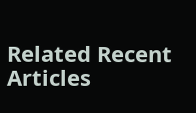Related Recent Articles